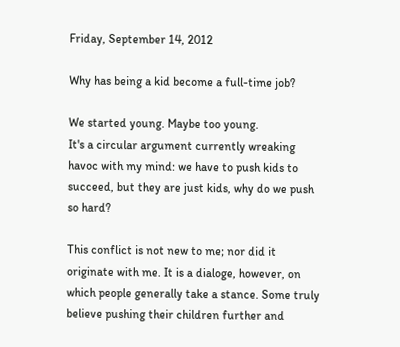Friday, September 14, 2012

Why has being a kid become a full-time job?

We started young. Maybe too young.
It's a circular argument currently wreaking havoc with my mind: we have to push kids to succeed, but they are just kids, why do we push so hard?

This conflict is not new to me; nor did it originate with me. It is a dialoge, however, on which people generally take a stance. Some truly believe pushing their children further and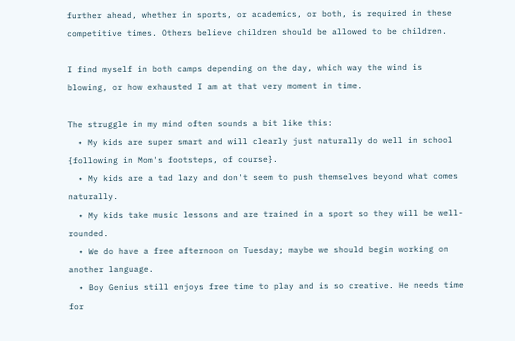further ahead, whether in sports, or academics, or both, is required in these competitive times. Others believe children should be allowed to be children.

I find myself in both camps depending on the day, which way the wind is blowing, or how exhausted I am at that very moment in time.

The struggle in my mind often sounds a bit like this:
  • My kids are super smart and will clearly just naturally do well in school {following in Mom's footsteps, of course}.
  • My kids are a tad lazy and don't seem to push themselves beyond what comes naturally.
  • My kids take music lessons and are trained in a sport so they will be well-rounded.
  • We do have a free afternoon on Tuesday; maybe we should begin working on another language.
  • Boy Genius still enjoys free time to play and is so creative. He needs time for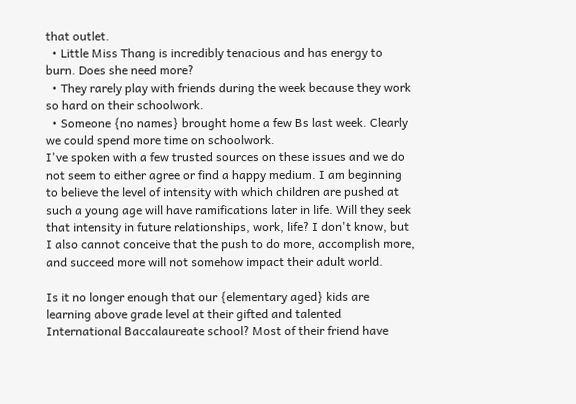that outlet.
  • Little Miss Thang is incredibly tenacious and has energy to burn. Does she need more?
  • They rarely play with friends during the week because they work so hard on their schoolwork.
  • Someone {no names} brought home a few Bs last week. Clearly we could spend more time on schoolwork.
I've spoken with a few trusted sources on these issues and we do not seem to either agree or find a happy medium. I am beginning to believe the level of intensity with which children are pushed at such a young age will have ramifications later in life. Will they seek that intensity in future relationships, work, life? I don't know, but I also cannot conceive that the push to do more, accomplish more, and succeed more will not somehow impact their adult world.

Is it no longer enough that our {elementary aged} kids are learning above grade level at their gifted and talented International Baccalaureate school? Most of their friend have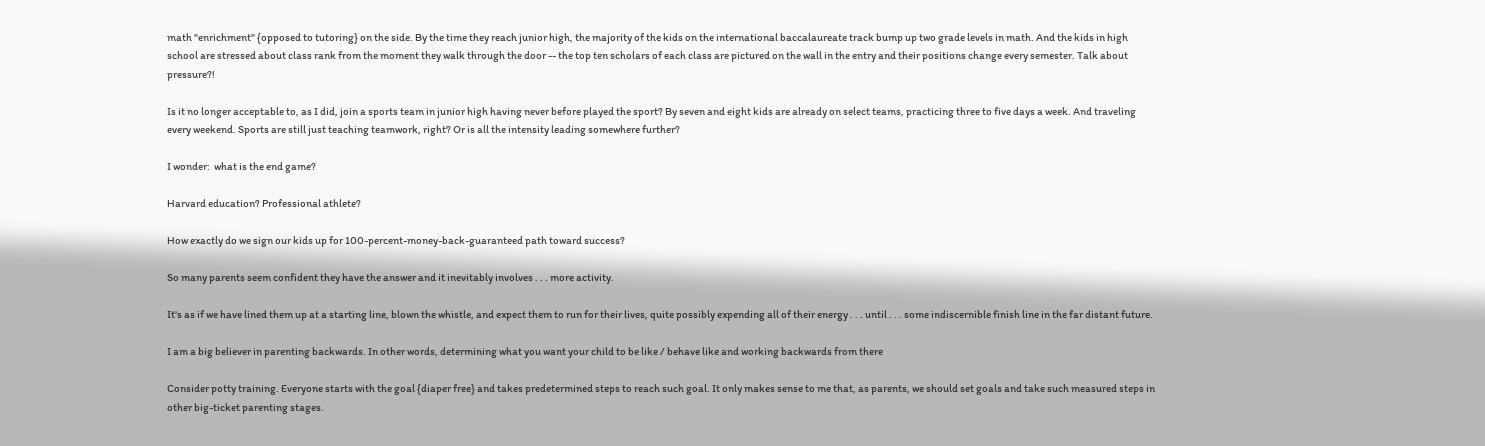math "enrichment" {opposed to tutoring} on the side. By the time they reach junior high, the majority of the kids on the international baccalaureate track bump up two grade levels in math. And the kids in high school are stressed about class rank from the moment they walk through the door -- the top ten scholars of each class are pictured on the wall in the entry and their positions change every semester. Talk about pressure?!

Is it no longer acceptable to, as I did, join a sports team in junior high having never before played the sport? By seven and eight kids are already on select teams, practicing three to five days a week. And traveling every weekend. Sports are still just teaching teamwork, right? Or is all the intensity leading somewhere further?

I wonder:  what is the end game?

Harvard education? Professional athlete?

How exactly do we sign our kids up for 100-percent-money-back-guaranteed path toward success?

So many parents seem confident they have the answer and it inevitably involves . . . more activity.

It's as if we have lined them up at a starting line, blown the whistle, and expect them to run for their lives, quite possibly expending all of their energy . . . until . . . some indiscernible finish line in the far distant future.

I am a big believer in parenting backwards. In other words, determining what you want your child to be like / behave like and working backwards from there

Consider potty training. Everyone starts with the goal {diaper free} and takes predetermined steps to reach such goal. It only makes sense to me that, as parents, we should set goals and take such measured steps in other big-ticket parenting stages.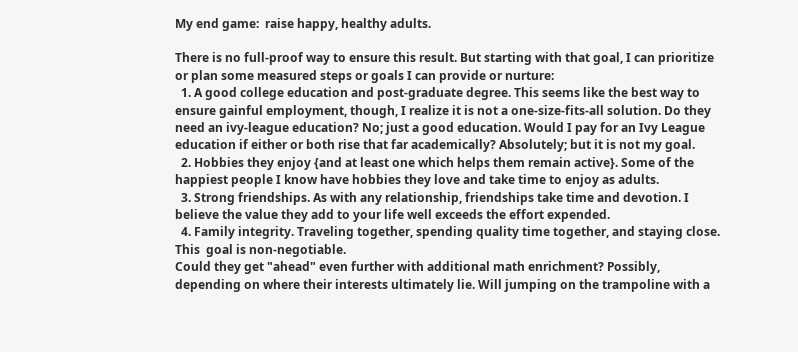My end game:  raise happy, healthy adults.

There is no full-proof way to ensure this result. But starting with that goal, I can prioritize or plan some measured steps or goals I can provide or nurture:
  1. A good college education and post-graduate degree. This seems like the best way to ensure gainful employment, though, I realize it is not a one-size-fits-all solution. Do they need an ivy-league education? No; just a good education. Would I pay for an Ivy League education if either or both rise that far academically? Absolutely; but it is not my goal.
  2. Hobbies they enjoy {and at least one which helps them remain active}. Some of the happiest people I know have hobbies they love and take time to enjoy as adults.
  3. Strong friendships. As with any relationship, friendships take time and devotion. I believe the value they add to your life well exceeds the effort expended.
  4. Family integrity. Traveling together, spending quality time together, and staying close. This  goal is non-negotiable.
Could they get "ahead" even further with additional math enrichment? Possibly, depending on where their interests ultimately lie. Will jumping on the trampoline with a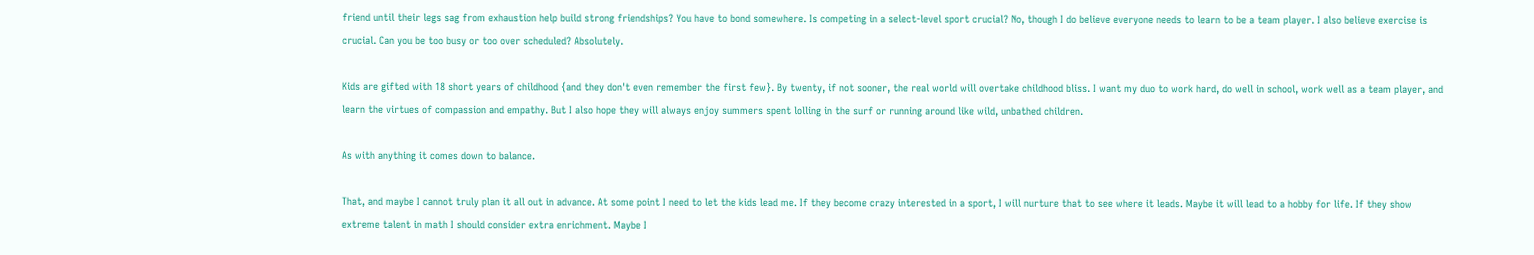friend until their legs sag from exhaustion help build strong friendships? You have to bond somewhere. Is competing in a select-level sport crucial? No, though I do believe everyone needs to learn to be a team player. I also believe exercise is crucial. Can you be too busy or too over scheduled? Absolutely.

Kids are gifted with 18 short years of childhood {and they don't even remember the first few}. By twenty, if not sooner, the real world will overtake childhood bliss. I want my duo to work hard, do well in school, work well as a team player, and learn the virtues of compassion and empathy. But I also hope they will always enjoy summers spent lolling in the surf or running around like wild, unbathed children.

As with anything it comes down to balance.

That, and maybe I cannot truly plan it all out in advance. At some point I need to let the kids lead me. If they become crazy interested in a sport, I will nurture that to see where it leads. Maybe it will lead to a hobby for life. If they show extreme talent in math I should consider extra enrichment. Maybe I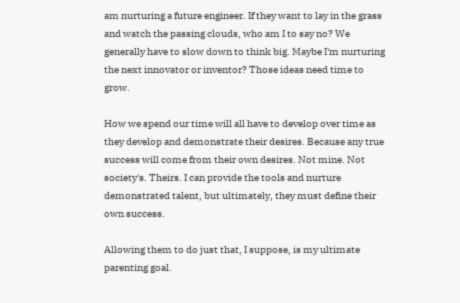am nurturing a future engineer. If they want to lay in the grass and watch the passing clouds, who am I to say no? We generally have to slow down to think big. Maybe I'm nurturing the next innovator or inventor? Those ideas need time to grow.

How we spend our time will all have to develop over time as they develop and demonstrate their desires. Because any true success will come from their own desires. Not mine. Not society's. Theirs. I can provide the tools and nurture demonstrated talent, but ultimately, they must define their own success.

Allowing them to do just that, I suppose, is my ultimate parenting goal.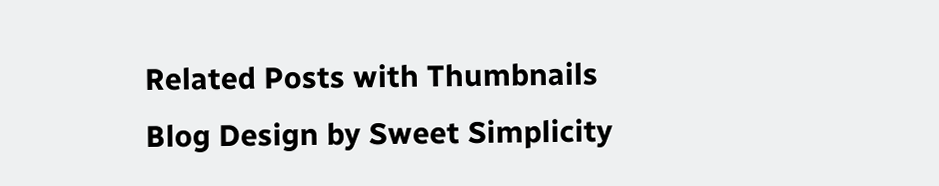Related Posts with Thumbnails
Blog Design by Sweet Simplicity